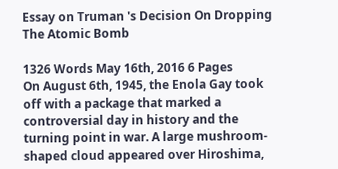Essay on Truman 's Decision On Dropping The Atomic Bomb

1326 Words May 16th, 2016 6 Pages
On August 6th, 1945, the Enola Gay took off with a package that marked a controversial day in history and the turning point in war. A large mushroom-shaped cloud appeared over Hiroshima,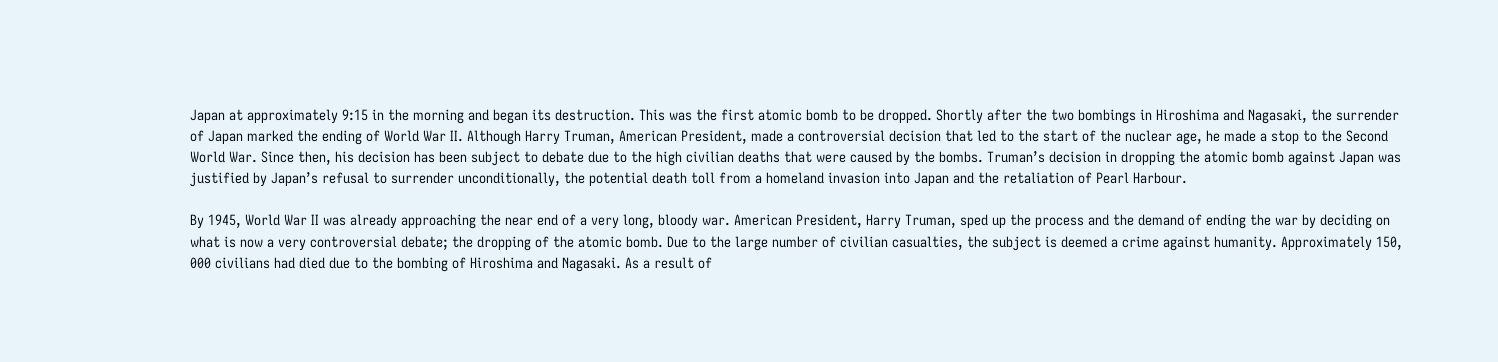Japan at approximately 9:15 in the morning and began its destruction. This was the first atomic bomb to be dropped. Shortly after the two bombings in Hiroshima and Nagasaki, the surrender of Japan marked the ending of World War II. Although Harry Truman, American President, made a controversial decision that led to the start of the nuclear age, he made a stop to the Second World War. Since then, his decision has been subject to debate due to the high civilian deaths that were caused by the bombs. Truman’s decision in dropping the atomic bomb against Japan was justified by Japan’s refusal to surrender unconditionally, the potential death toll from a homeland invasion into Japan and the retaliation of Pearl Harbour.

By 1945, World War II was already approaching the near end of a very long, bloody war. American President, Harry Truman, sped up the process and the demand of ending the war by deciding on what is now a very controversial debate; the dropping of the atomic bomb. Due to the large number of civilian casualties, the subject is deemed a crime against humanity. Approximately 150, 000 civilians had died due to the bombing of Hiroshima and Nagasaki. As a result of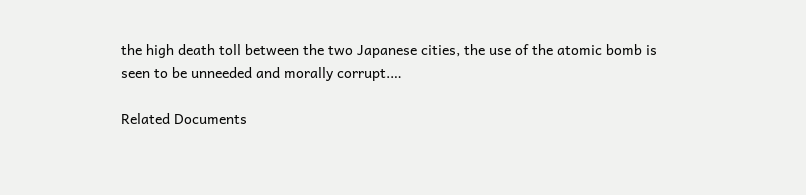the high death toll between the two Japanese cities, the use of the atomic bomb is seen to be unneeded and morally corrupt.…

Related Documents